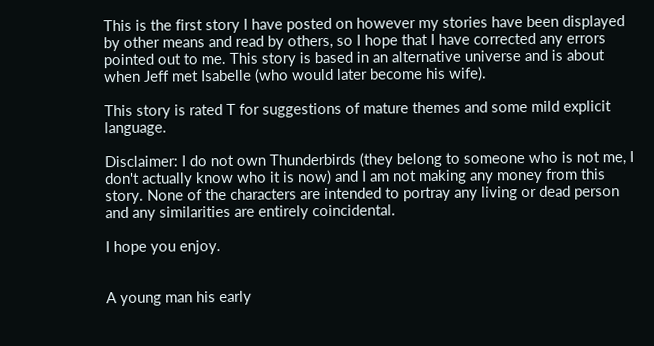This is the first story I have posted on however my stories have been displayed by other means and read by others, so I hope that I have corrected any errors pointed out to me. This story is based in an alternative universe and is about when Jeff met Isabelle (who would later become his wife).

This story is rated T for suggestions of mature themes and some mild explicit language.

Disclaimer: I do not own Thunderbirds (they belong to someone who is not me, I don't actually know who it is now) and I am not making any money from this story. None of the characters are intended to portray any living or dead person and any similarities are entirely coincidental.

I hope you enjoy.


A young man his early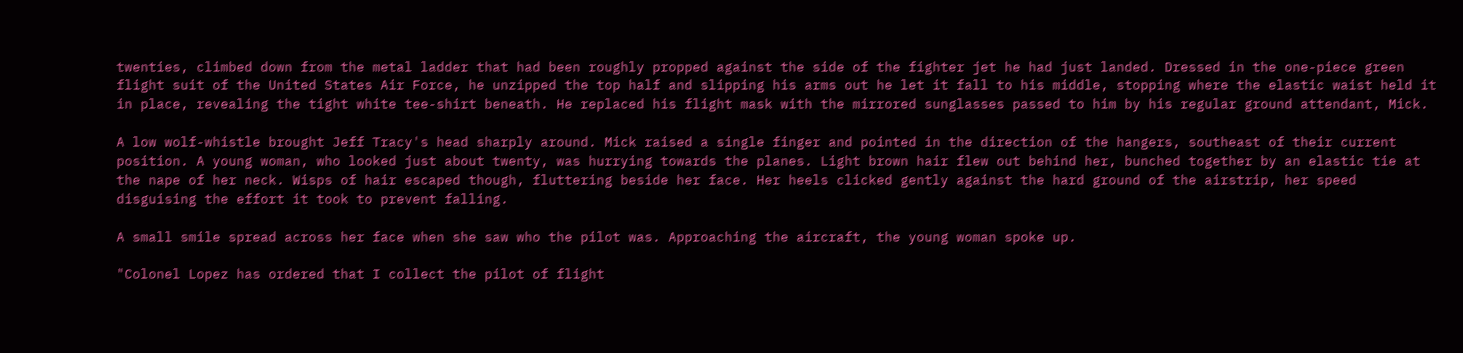twenties, climbed down from the metal ladder that had been roughly propped against the side of the fighter jet he had just landed. Dressed in the one-piece green flight suit of the United States Air Force, he unzipped the top half and slipping his arms out he let it fall to his middle, stopping where the elastic waist held it in place, revealing the tight white tee-shirt beneath. He replaced his flight mask with the mirrored sunglasses passed to him by his regular ground attendant, Mick.

A low wolf-whistle brought Jeff Tracy's head sharply around. Mick raised a single finger and pointed in the direction of the hangers, southeast of their current position. A young woman, who looked just about twenty, was hurrying towards the planes. Light brown hair flew out behind her, bunched together by an elastic tie at the nape of her neck. Wisps of hair escaped though, fluttering beside her face. Her heels clicked gently against the hard ground of the airstrip, her speed disguising the effort it took to prevent falling.

A small smile spread across her face when she saw who the pilot was. Approaching the aircraft, the young woman spoke up.

"Colonel Lopez has ordered that I collect the pilot of flight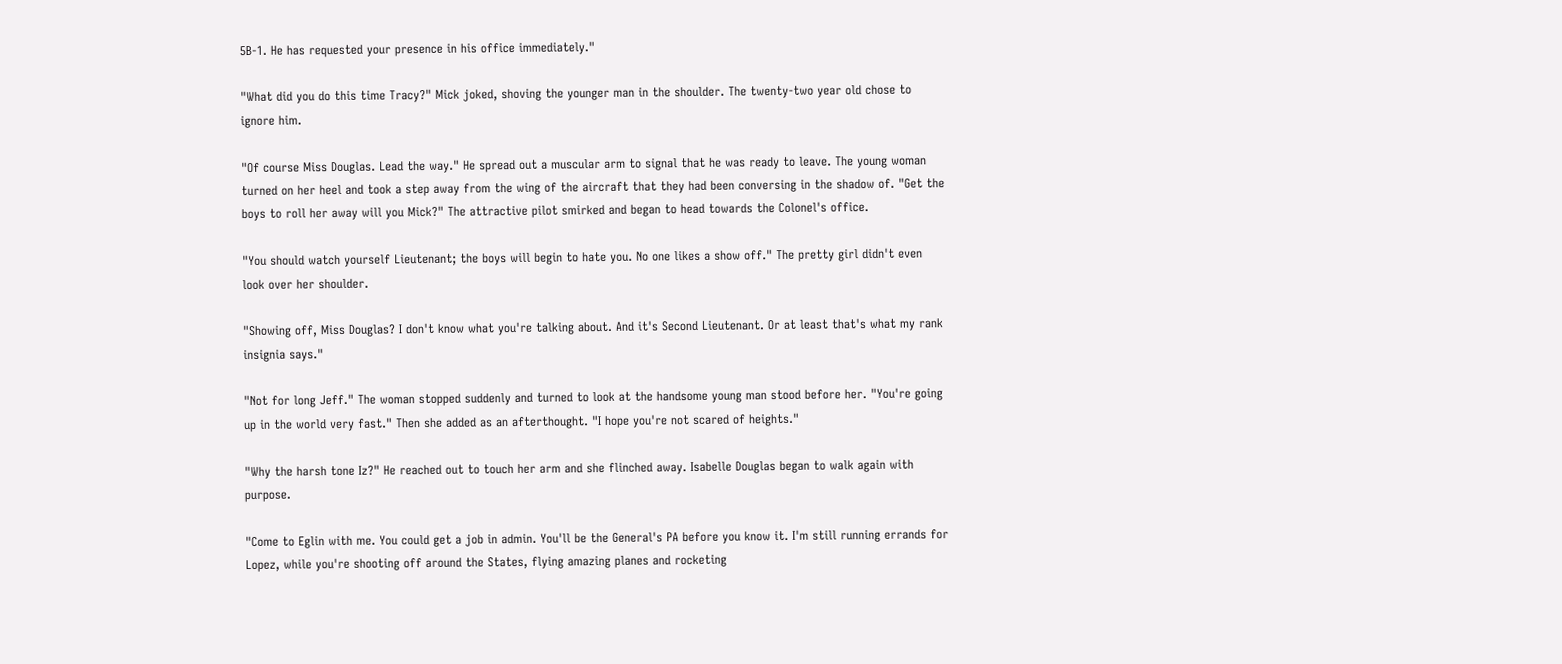5B-1. He has requested your presence in his office immediately."

"What did you do this time Tracy?" Mick joked, shoving the younger man in the shoulder. The twenty-two year old chose to ignore him.

"Of course Miss Douglas. Lead the way." He spread out a muscular arm to signal that he was ready to leave. The young woman turned on her heel and took a step away from the wing of the aircraft that they had been conversing in the shadow of. "Get the boys to roll her away will you Mick?" The attractive pilot smirked and began to head towards the Colonel's office.

"You should watch yourself Lieutenant; the boys will begin to hate you. No one likes a show off." The pretty girl didn't even look over her shoulder.

"Showing off, Miss Douglas? I don't know what you're talking about. And it's Second Lieutenant. Or at least that's what my rank insignia says."

"Not for long Jeff." The woman stopped suddenly and turned to look at the handsome young man stood before her. "You're going up in the world very fast." Then she added as an afterthought. "I hope you're not scared of heights."

"Why the harsh tone Iz?" He reached out to touch her arm and she flinched away. Isabelle Douglas began to walk again with purpose.

"Come to Eglin with me. You could get a job in admin. You'll be the General's PA before you know it. I'm still running errands for Lopez, while you're shooting off around the States, flying amazing planes and rocketing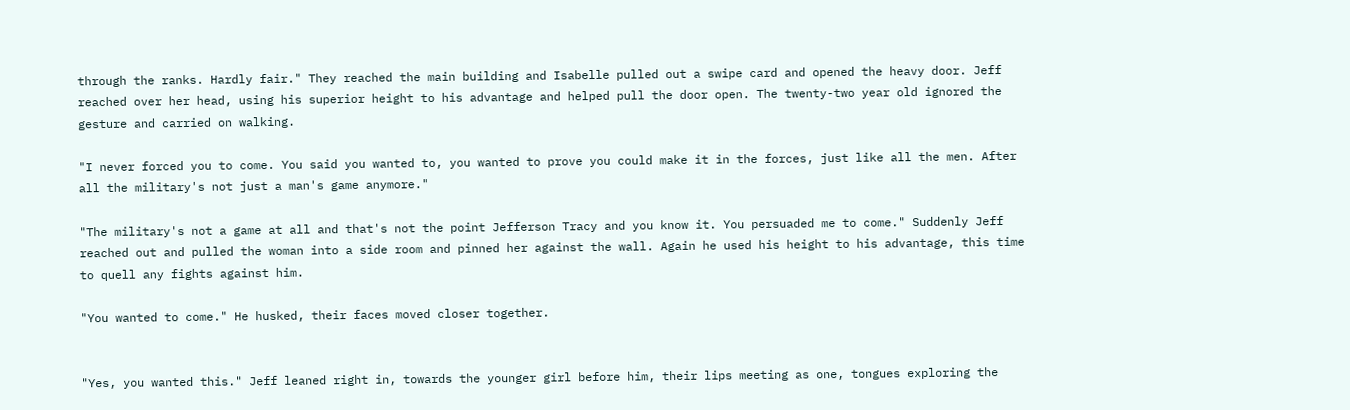through the ranks. Hardly fair." They reached the main building and Isabelle pulled out a swipe card and opened the heavy door. Jeff reached over her head, using his superior height to his advantage and helped pull the door open. The twenty-two year old ignored the gesture and carried on walking.

"I never forced you to come. You said you wanted to, you wanted to prove you could make it in the forces, just like all the men. After all the military's not just a man's game anymore."

"The military's not a game at all and that's not the point Jefferson Tracy and you know it. You persuaded me to come." Suddenly Jeff reached out and pulled the woman into a side room and pinned her against the wall. Again he used his height to his advantage, this time to quell any fights against him.

"You wanted to come." He husked, their faces moved closer together.


"Yes, you wanted this." Jeff leaned right in, towards the younger girl before him, their lips meeting as one, tongues exploring the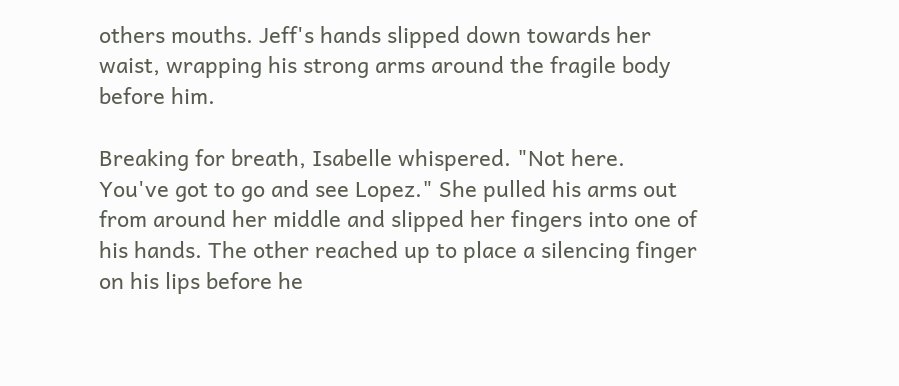others mouths. Jeff's hands slipped down towards her waist, wrapping his strong arms around the fragile body before him.

Breaking for breath, Isabelle whispered. "Not here. You've got to go and see Lopez." She pulled his arms out from around her middle and slipped her fingers into one of his hands. The other reached up to place a silencing finger on his lips before he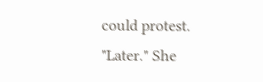could protest. "Later." She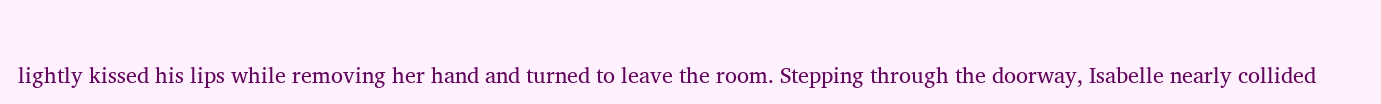lightly kissed his lips while removing her hand and turned to leave the room. Stepping through the doorway, Isabelle nearly collided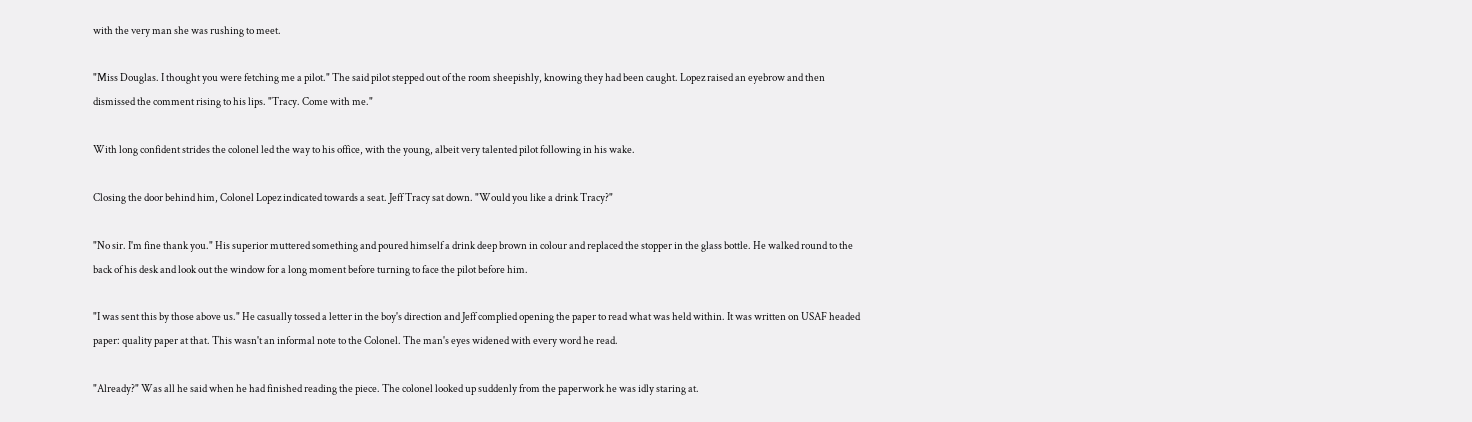with the very man she was rushing to meet.

"Miss Douglas. I thought you were fetching me a pilot." The said pilot stepped out of the room sheepishly, knowing they had been caught. Lopez raised an eyebrow and then dismissed the comment rising to his lips. "Tracy. Come with me."

With long confident strides the colonel led the way to his office, with the young, albeit very talented pilot following in his wake.

Closing the door behind him, Colonel Lopez indicated towards a seat. Jeff Tracy sat down. "Would you like a drink Tracy?"

"No sir. I'm fine thank you." His superior muttered something and poured himself a drink deep brown in colour and replaced the stopper in the glass bottle. He walked round to the back of his desk and look out the window for a long moment before turning to face the pilot before him.

"I was sent this by those above us." He casually tossed a letter in the boy's direction and Jeff complied opening the paper to read what was held within. It was written on USAF headed paper: quality paper at that. This wasn't an informal note to the Colonel. The man's eyes widened with every word he read.

"Already?" Was all he said when he had finished reading the piece. The colonel looked up suddenly from the paperwork he was idly staring at.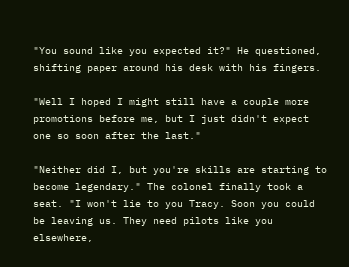"You sound like you expected it?" He questioned, shifting paper around his desk with his fingers.

"Well I hoped I might still have a couple more promotions before me, but I just didn't expect one so soon after the last."

"Neither did I, but you're skills are starting to become legendary." The colonel finally took a seat. "I won't lie to you Tracy. Soon you could be leaving us. They need pilots like you elsewhere,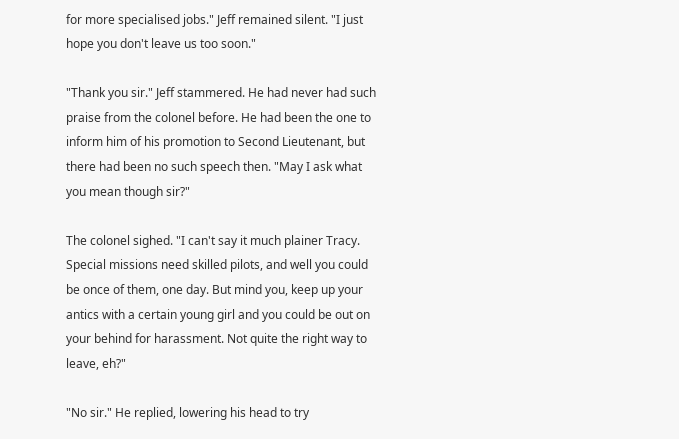for more specialised jobs." Jeff remained silent. "I just hope you don't leave us too soon."

"Thank you sir." Jeff stammered. He had never had such praise from the colonel before. He had been the one to inform him of his promotion to Second Lieutenant, but there had been no such speech then. "May I ask what you mean though sir?"

The colonel sighed. "I can't say it much plainer Tracy. Special missions need skilled pilots, and well you could be once of them, one day. But mind you, keep up your antics with a certain young girl and you could be out on your behind for harassment. Not quite the right way to leave, eh?"

"No sir." He replied, lowering his head to try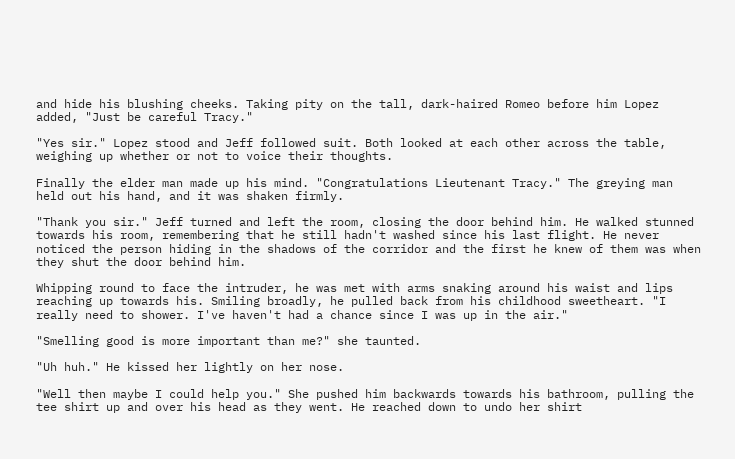and hide his blushing cheeks. Taking pity on the tall, dark-haired Romeo before him Lopez added, "Just be careful Tracy."

"Yes sir." Lopez stood and Jeff followed suit. Both looked at each other across the table, weighing up whether or not to voice their thoughts.

Finally the elder man made up his mind. "Congratulations Lieutenant Tracy." The greying man held out his hand, and it was shaken firmly.

"Thank you sir." Jeff turned and left the room, closing the door behind him. He walked stunned towards his room, remembering that he still hadn't washed since his last flight. He never noticed the person hiding in the shadows of the corridor and the first he knew of them was when they shut the door behind him.

Whipping round to face the intruder, he was met with arms snaking around his waist and lips reaching up towards his. Smiling broadly, he pulled back from his childhood sweetheart. "I really need to shower. I've haven't had a chance since I was up in the air."

"Smelling good is more important than me?" she taunted.

"Uh huh." He kissed her lightly on her nose.

"Well then maybe I could help you." She pushed him backwards towards his bathroom, pulling the tee shirt up and over his head as they went. He reached down to undo her shirt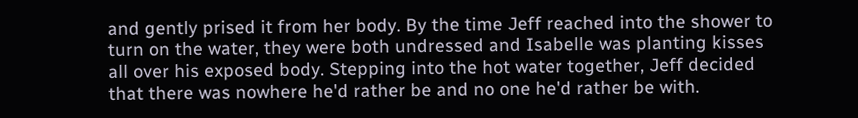and gently prised it from her body. By the time Jeff reached into the shower to turn on the water, they were both undressed and Isabelle was planting kisses all over his exposed body. Stepping into the hot water together, Jeff decided that there was nowhere he'd rather be and no one he'd rather be with.